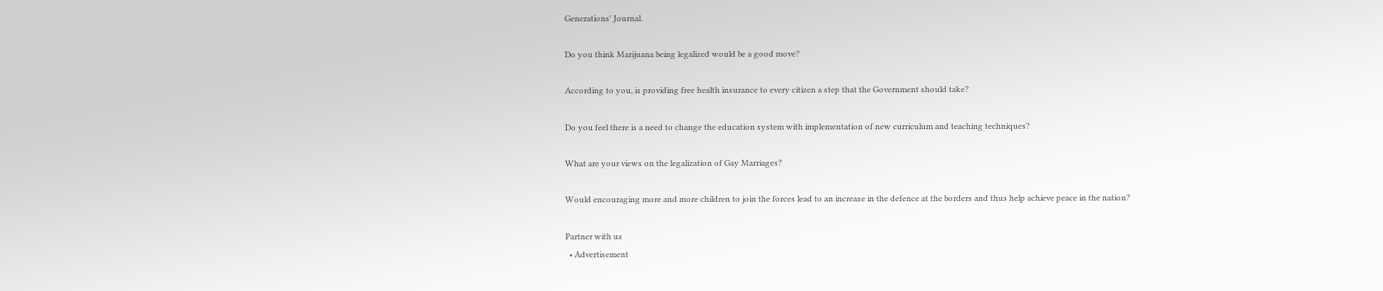Generations' Journal.

Do you think Marijuana being legalized would be a good move?

According to you, is providing free health insurance to every citizen a step that the Government should take?

Do you feel there is a need to change the education system with implementation of new curriculum and teaching techniques?

What are your views on the legalization of Gay Marriages?

Would encouraging more and more children to join the forces lead to an increase in the defence at the borders and thus help achieve peace in the nation?

Partner with us
  • Advertisement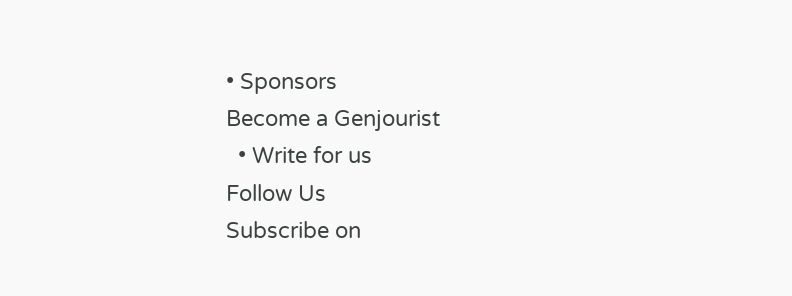• Sponsors
Become a Genjourist
  • Write for us
Follow Us
Subscribe on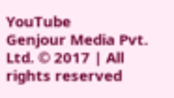YouTube
Genjour Media Pvt. Ltd. © 2017 | All rights reserved